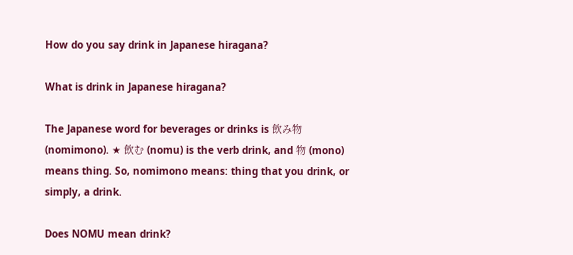How do you say drink in Japanese hiragana?

What is drink in Japanese hiragana?

The Japanese word for beverages or drinks is 飲み物 (nomimono). ★ 飲む (nomu) is the verb drink, and 物 (mono) means thing. So, nomimono means: thing that you drink, or simply, a drink.

Does NOMU mean drink?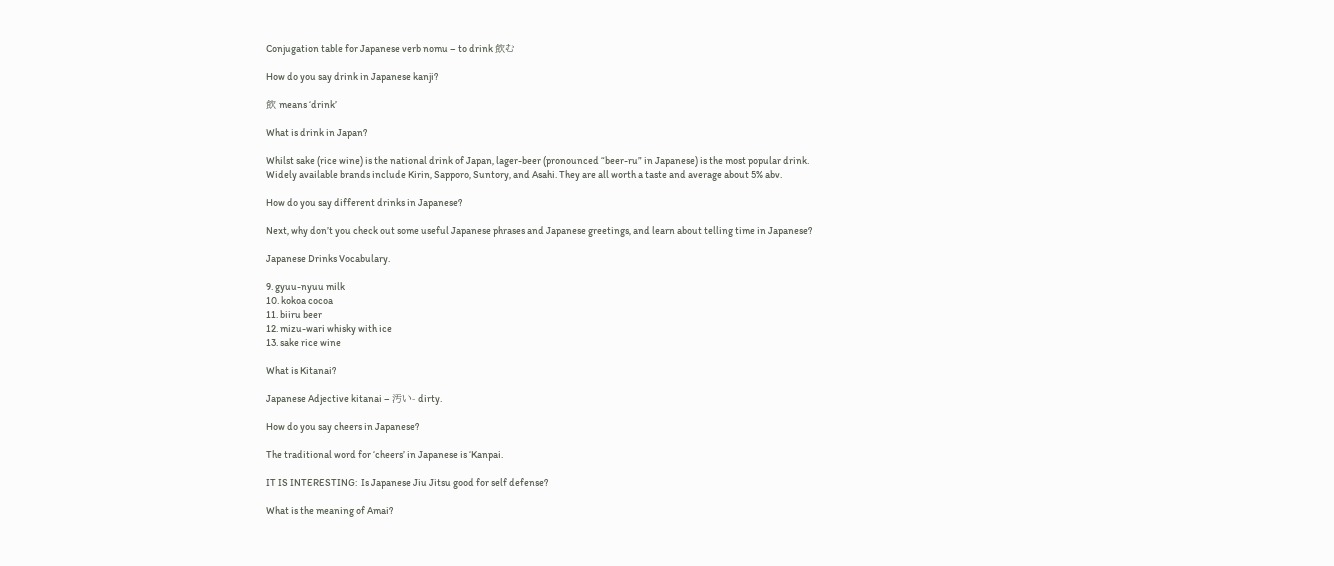Conjugation table for Japanese verb nomu – to drink 飲む

How do you say drink in Japanese kanji?

飲 means ‘drink’

What is drink in Japan?

Whilst sake (rice wine) is the national drink of Japan, lager-beer (pronounced “beer-ru” in Japanese) is the most popular drink. Widely available brands include Kirin, Sapporo, Suntory, and Asahi. They are all worth a taste and average about 5% abv.

How do you say different drinks in Japanese?

Next, why don’t you check out some useful Japanese phrases and Japanese greetings, and learn about telling time in Japanese?

Japanese Drinks Vocabulary.

9. gyuu-nyuu milk
10. kokoa cocoa
11. biiru beer
12. mizu-wari whisky with ice
13. sake rice wine

What is Kitanai?

Japanese Adjective kitanai – 汚い- dirty.

How do you say cheers in Japanese?

The traditional word for ‘cheers’ in Japanese is ‘Kanpai.

IT IS INTERESTING:  Is Japanese Jiu Jitsu good for self defense?

What is the meaning of Amai?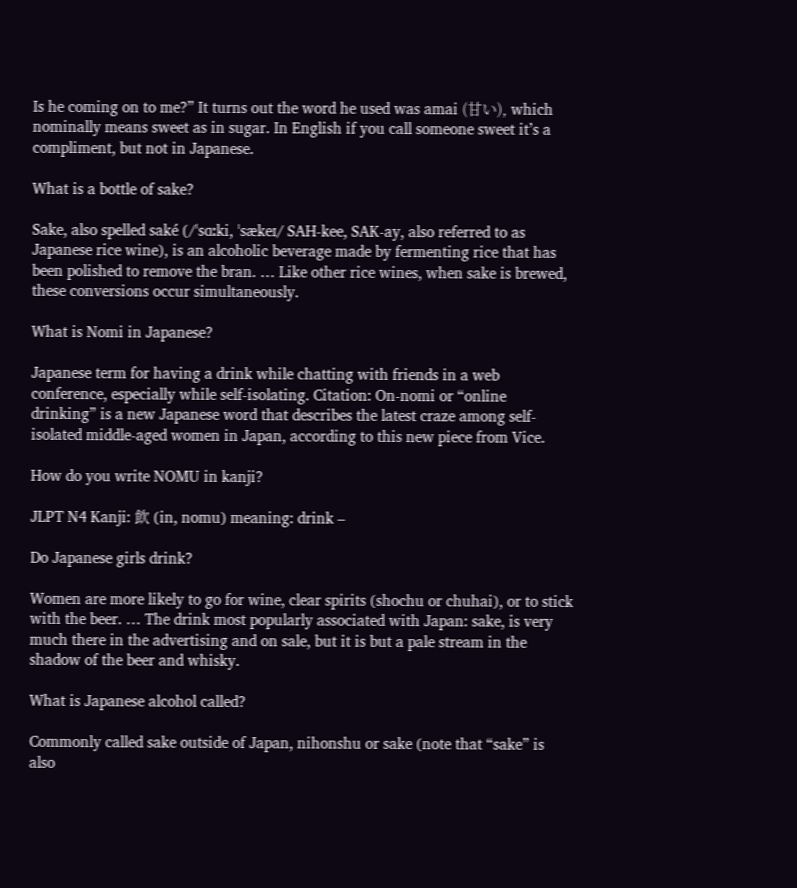Is he coming on to me?” It turns out the word he used was amai (甘い), which nominally means sweet as in sugar. In English if you call someone sweet it’s a compliment, but not in Japanese.

What is a bottle of sake?

Sake, also spelled saké (/ˈsɑːki, ˈsækeɪ/ SAH-kee, SAK-ay, also referred to as Japanese rice wine), is an alcoholic beverage made by fermenting rice that has been polished to remove the bran. … Like other rice wines, when sake is brewed, these conversions occur simultaneously.

What is Nomi in Japanese?

Japanese term for having a drink while chatting with friends in a web conference, especially while self-isolating. Citation: On-nomi or “online drinking” is a new Japanese word that describes the latest craze among self-isolated middle-aged women in Japan, according to this new piece from Vice.

How do you write NOMU in kanji?

JLPT N4 Kanji: 飲 (in, nomu) meaning: drink –

Do Japanese girls drink?

Women are more likely to go for wine, clear spirits (shochu or chuhai), or to stick with the beer. … The drink most popularly associated with Japan: sake, is very much there in the advertising and on sale, but it is but a pale stream in the shadow of the beer and whisky.

What is Japanese alcohol called?

Commonly called sake outside of Japan, nihonshu or sake (note that “sake” is also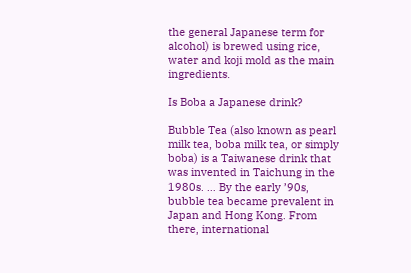the general Japanese term for alcohol) is brewed using rice, water and koji mold as the main ingredients.

Is Boba a Japanese drink?

Bubble Tea (also known as pearl milk tea, boba milk tea, or simply boba) is a Taiwanese drink that was invented in Taichung in the 1980s. … By the early ’90s, bubble tea became prevalent in Japan and Hong Kong. From there, international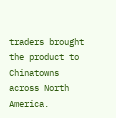traders brought the product to Chinatowns across North America.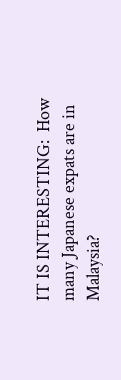IT IS INTERESTING:  How many Japanese expats are in Malaysia?